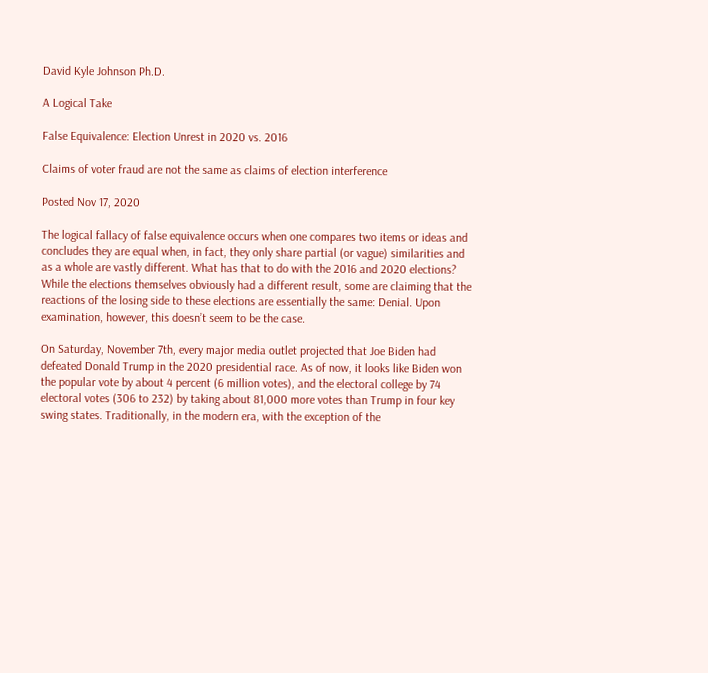David Kyle Johnson Ph.D.

A Logical Take

False Equivalence: Election Unrest in 2020 vs. 2016

Claims of voter fraud are not the same as claims of election interference

Posted Nov 17, 2020

The logical fallacy of false equivalence occurs when one compares two items or ideas and concludes they are equal when, in fact, they only share partial (or vague) similarities and as a whole are vastly different. What has that to do with the 2016 and 2020 elections? While the elections themselves obviously had a different result, some are claiming that the reactions of the losing side to these elections are essentially the same: Denial. Upon examination, however, this doesn’t seem to be the case.

On Saturday, November 7th, every major media outlet projected that Joe Biden had defeated Donald Trump in the 2020 presidential race. As of now, it looks like Biden won the popular vote by about 4 percent (6 million votes), and the electoral college by 74 electoral votes (306 to 232) by taking about 81,000 more votes than Trump in four key swing states. Traditionally, in the modern era, with the exception of the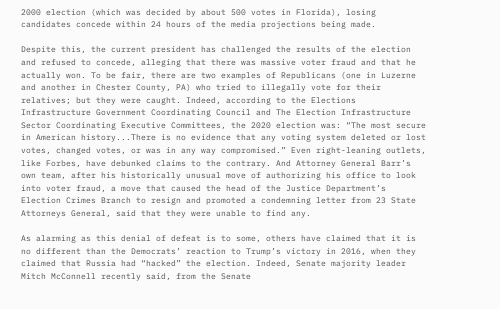2000 election (which was decided by about 500 votes in Florida), losing candidates concede within 24 hours of the media projections being made.

Despite this, the current president has challenged the results of the election and refused to concede, alleging that there was massive voter fraud and that he actually won. To be fair, there are two examples of Republicans (one in Luzerne and another in Chester County, PA) who tried to illegally vote for their relatives; but they were caught. Indeed, according to the Elections Infrastructure Government Coordinating Council and The Election Infrastructure Sector Coordinating Executive Committees, the 2020 election was: “The most secure in American history...There is no evidence that any voting system deleted or lost votes, changed votes, or was in any way compromised.” Even right-leaning outlets, like Forbes, have debunked claims to the contrary. And Attorney General Barr’s own team, after his historically unusual move of authorizing his office to look into voter fraud, a move that caused the head of the Justice Department’s Election Crimes Branch to resign and promoted a condemning letter from 23 State Attorneys General, said that they were unable to find any.

As alarming as this denial of defeat is to some, others have claimed that it is no different than the Democrats’ reaction to Trump’s victory in 2016, when they claimed that Russia had “hacked” the election. Indeed, Senate majority leader Mitch McConnell recently said, from the Senate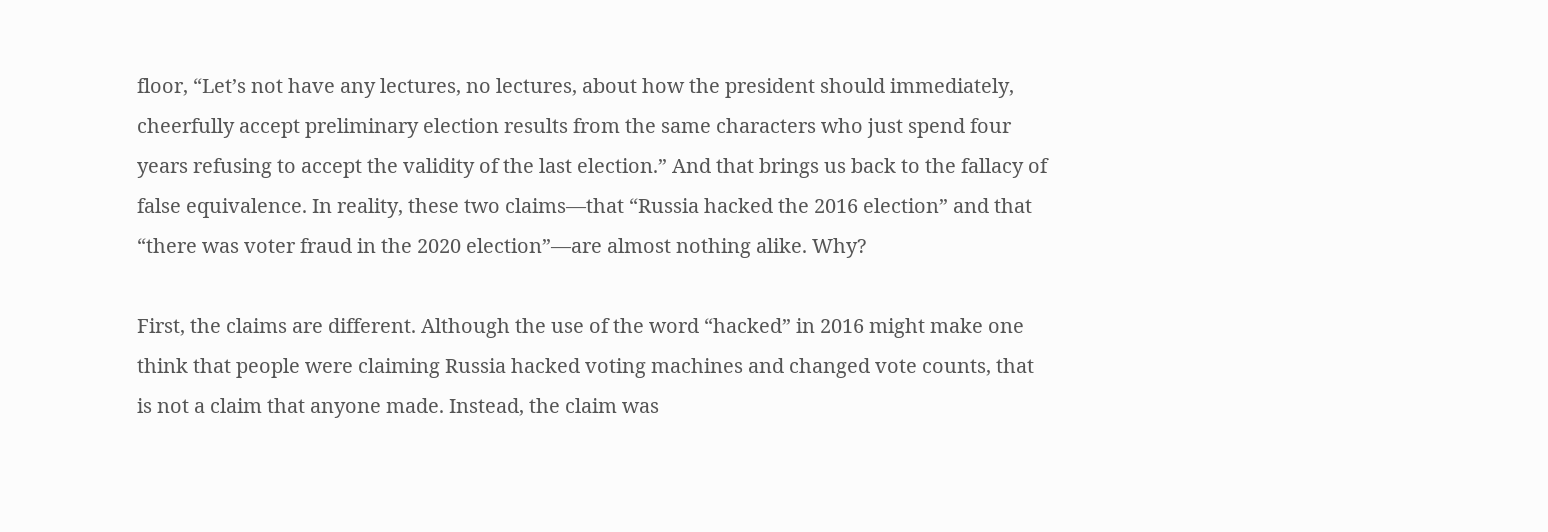floor, “Let’s not have any lectures, no lectures, about how the president should immediately, cheerfully accept preliminary election results from the same characters who just spend four years refusing to accept the validity of the last election.” And that brings us back to the fallacy of false equivalence. In reality, these two claims—that “Russia hacked the 2016 election” and that “there was voter fraud in the 2020 election”—are almost nothing alike. Why?

First, the claims are different. Although the use of the word “hacked” in 2016 might make one think that people were claiming Russia hacked voting machines and changed vote counts, that is not a claim that anyone made. Instead, the claim was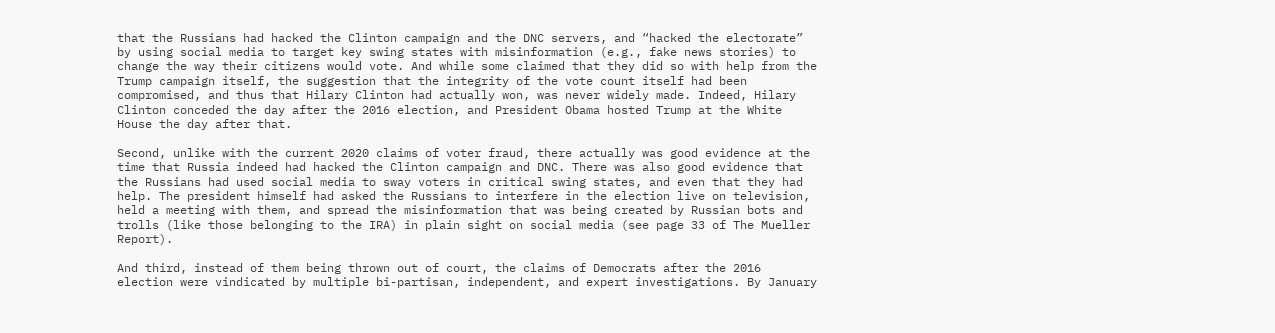that the Russians had hacked the Clinton campaign and the DNC servers, and “hacked the electorate” by using social media to target key swing states with misinformation (e.g., fake news stories) to change the way their citizens would vote. And while some claimed that they did so with help from the Trump campaign itself, the suggestion that the integrity of the vote count itself had been compromised, and thus that Hilary Clinton had actually won, was never widely made. Indeed, Hilary Clinton conceded the day after the 2016 election, and President Obama hosted Trump at the White House the day after that.

Second, unlike with the current 2020 claims of voter fraud, there actually was good evidence at the time that Russia indeed had hacked the Clinton campaign and DNC. There was also good evidence that the Russians had used social media to sway voters in critical swing states, and even that they had help. The president himself had asked the Russians to interfere in the election live on television, held a meeting with them, and spread the misinformation that was being created by Russian bots and trolls (like those belonging to the IRA) in plain sight on social media (see page 33 of The Mueller Report).

And third, instead of them being thrown out of court, the claims of Democrats after the 2016 election were vindicated by multiple bi-partisan, independent, and expert investigations. By January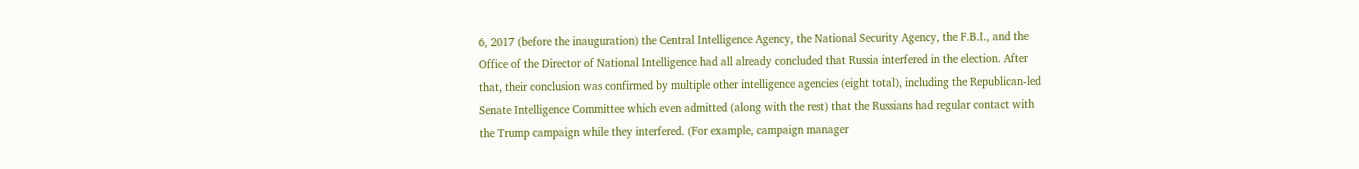6, 2017 (before the inauguration) the Central Intelligence Agency, the National Security Agency, the F.B.I., and the Office of the Director of National Intelligence had all already concluded that Russia interfered in the election. After that, their conclusion was confirmed by multiple other intelligence agencies (eight total), including the Republican-led Senate Intelligence Committee which even admitted (along with the rest) that the Russians had regular contact with the Trump campaign while they interfered. (For example, campaign manager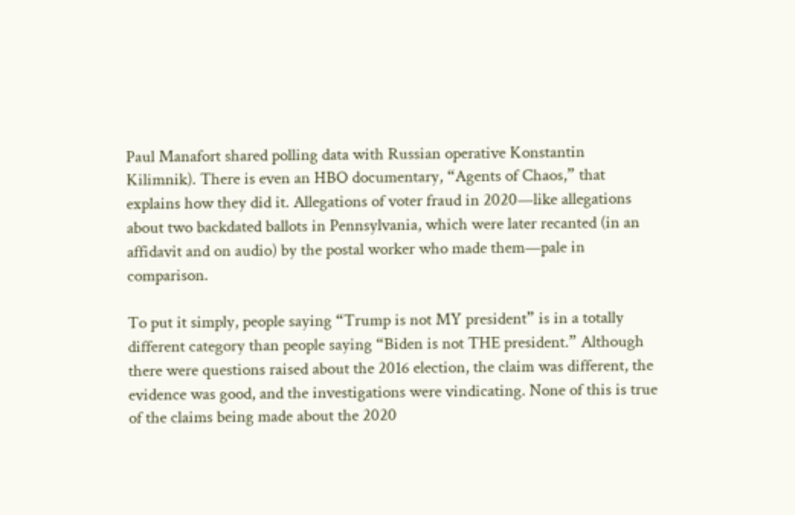Paul Manafort shared polling data with Russian operative Konstantin Kilimnik). There is even an HBO documentary, “Agents of Chaos,” that explains how they did it. Allegations of voter fraud in 2020—like allegations about two backdated ballots in Pennsylvania, which were later recanted (in an affidavit and on audio) by the postal worker who made them—pale in comparison.

To put it simply, people saying “Trump is not MY president” is in a totally different category than people saying “Biden is not THE president.” Although there were questions raised about the 2016 election, the claim was different, the evidence was good, and the investigations were vindicating. None of this is true of the claims being made about the 2020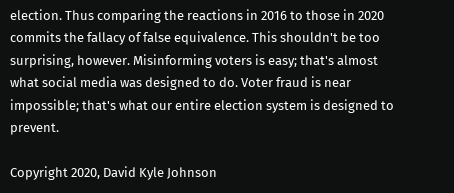election. Thus comparing the reactions in 2016 to those in 2020 commits the fallacy of false equivalence. This shouldn't be too surprising, however. Misinforming voters is easy; that's almost what social media was designed to do. Voter fraud is near impossible; that's what our entire election system is designed to prevent.

Copyright 2020, David Kyle Johnson